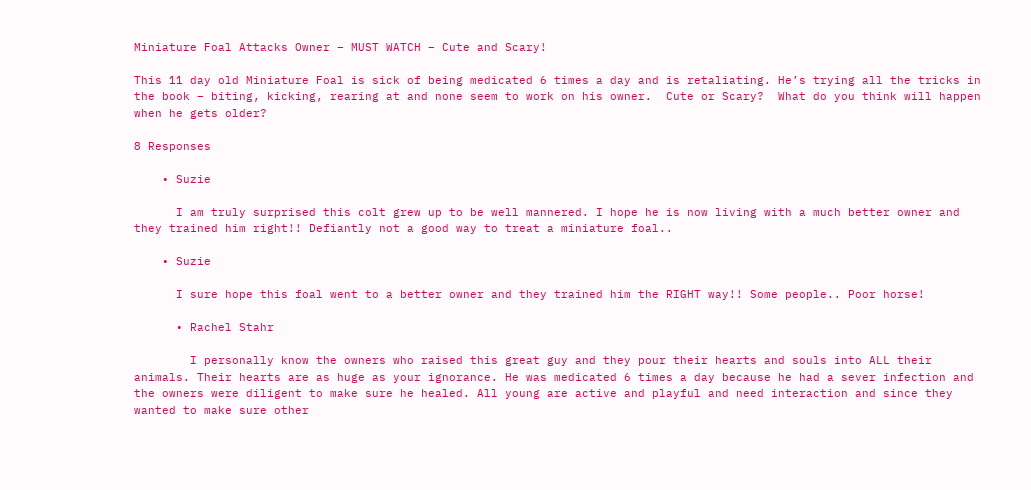Miniature Foal Attacks Owner – MUST WATCH – Cute and Scary!

This 11 day old Miniature Foal is sick of being medicated 6 times a day and is retaliating. He’s trying all the tricks in the book – biting, kicking, rearing at and none seem to work on his owner.  Cute or Scary?  What do you think will happen when he gets older?

8 Responses

    • Suzie

      I am truly surprised this colt grew up to be well mannered. I hope he is now living with a much better owner and they trained him right!! Defiantly not a good way to treat a miniature foal..

    • Suzie

      I sure hope this foal went to a better owner and they trained him the RIGHT way!! Some people.. Poor horse!

      • Rachel Stahr

        I personally know the owners who raised this great guy and they pour their hearts and souls into ALL their animals. Their hearts are as huge as your ignorance. He was medicated 6 times a day because he had a sever infection and the owners were diligent to make sure he healed. All young are active and playful and need interaction and since they wanted to make sure other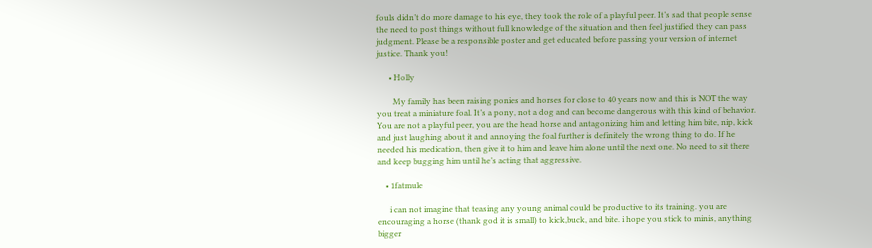fouls didn’t do more damage to his eye, they took the role of a playful peer. It’s sad that people sense the need to post things without full knowledge of the situation and then feel justified they can pass judgment. Please be a responsible poster and get educated before passing your version of internet justice. Thank you!

      • Holly

        My family has been raising ponies and horses for close to 40 years now and this is NOT the way you treat a miniature foal. It’s a pony, not a dog and can become dangerous with this kind of behavior. You are not a playful peer, you are the head horse and antagonizing him and letting him bite, nip, kick and just laughing about it and annoying the foal further is definitely the wrong thing to do. If he needed his medication, then give it to him and leave him alone until the next one. No need to sit there and keep bugging him until he’s acting that aggressive.

    • 1fatmule

      i can not imagine that teasing any young animal could be productive to its training. you are encouraging a horse (thank god it is small) to kick,buck, and bite. i hope you stick to minis, anything bigger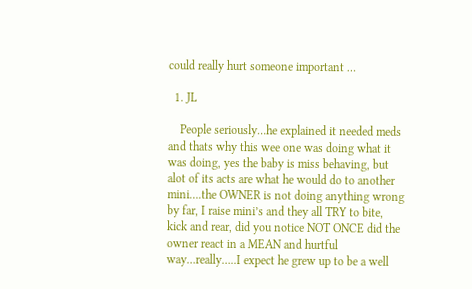could really hurt someone important …

  1. JL

    People seriously…he explained it needed meds and thats why this wee one was doing what it was doing, yes the baby is miss behaving, but alot of its acts are what he would do to another mini….the OWNER is not doing anything wrong by far, I raise mini’s and they all TRY to bite, kick and rear, did you notice NOT ONCE did the owner react in a MEAN and hurtful way…really…..I expect he grew up to be a well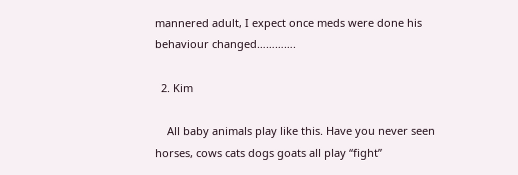mannered adult, I expect once meds were done his behaviour changed………….

  2. Kim

    All baby animals play like this. Have you never seen horses, cows cats dogs goats all play “fight”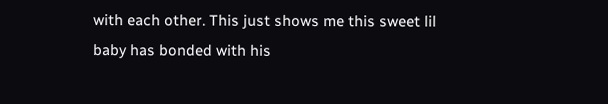with each other. This just shows me this sweet lil baby has bonded with his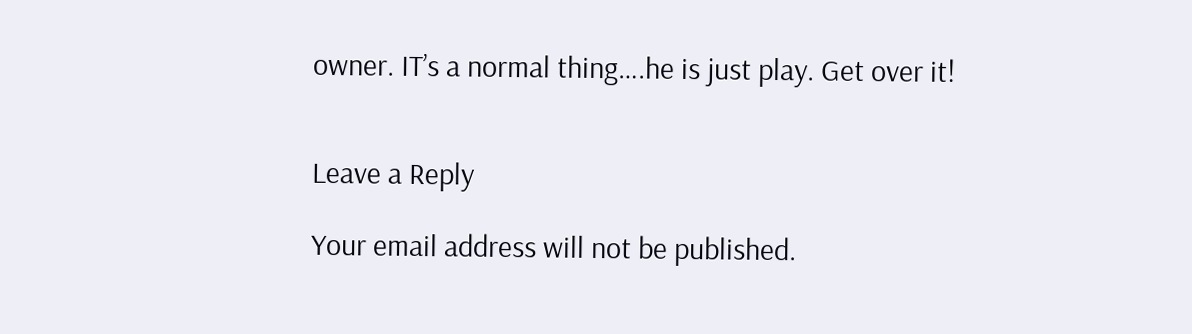owner. IT’s a normal thing….he is just play. Get over it!


Leave a Reply

Your email address will not be published.